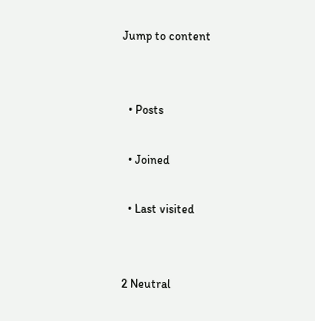Jump to content


  • Posts

  • Joined

  • Last visited


2 Neutral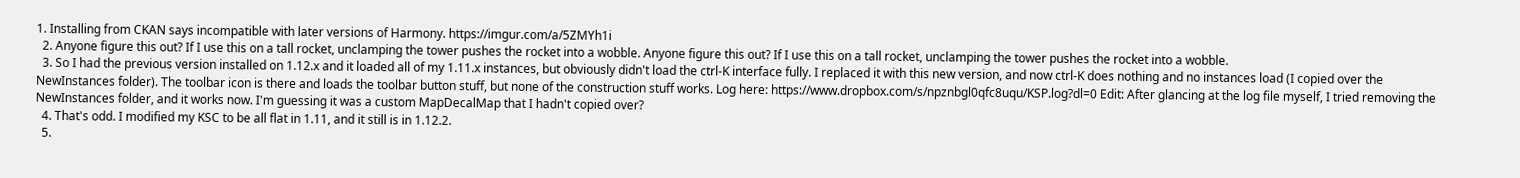1. Installing from CKAN says incompatible with later versions of Harmony. https://imgur.com/a/5ZMYh1i
  2. Anyone figure this out? If I use this on a tall rocket, unclamping the tower pushes the rocket into a wobble. Anyone figure this out? If I use this on a tall rocket, unclamping the tower pushes the rocket into a wobble.
  3. So I had the previous version installed on 1.12.x and it loaded all of my 1.11.x instances, but obviously didn't load the ctrl-K interface fully. I replaced it with this new version, and now ctrl-K does nothing and no instances load (I copied over the NewInstances folder). The toolbar icon is there and loads the toolbar button stuff, but none of the construction stuff works. Log here: https://www.dropbox.com/s/npznbgl0qfc8uqu/KSP.log?dl=0 Edit: After glancing at the log file myself, I tried removing the NewInstances folder, and it works now. I'm guessing it was a custom MapDecalMap that I hadn't copied over?
  4. That's odd. I modified my KSC to be all flat in 1.11, and it still is in 1.12.2.
  5.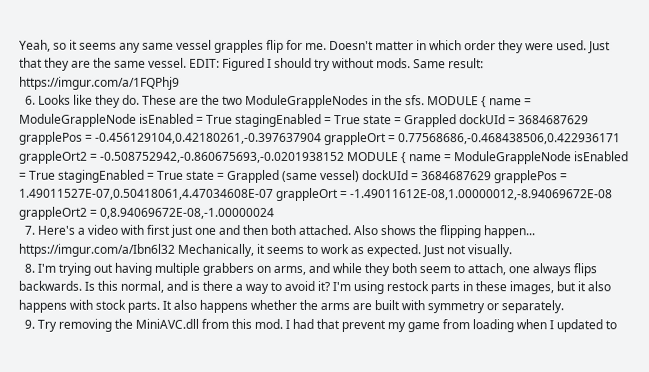Yeah, so it seems any same vessel grapples flip for me. Doesn't matter in which order they were used. Just that they are the same vessel. EDIT: Figured I should try without mods. Same result: https://imgur.com/a/1FQPhj9
  6. Looks like they do. These are the two ModuleGrappleNodes in the sfs. MODULE { name = ModuleGrappleNode isEnabled = True stagingEnabled = True state = Grappled dockUId = 3684687629 grapplePos = -0.456129104,0.42180261,-0.397637904 grappleOrt = 0.77568686,-0.468438506,0.422936171 grappleOrt2 = -0.508752942,-0.860675693,-0.0201938152 MODULE { name = ModuleGrappleNode isEnabled = True stagingEnabled = True state = Grappled (same vessel) dockUId = 3684687629 grapplePos = 1.49011527E-07,0.50418061,4.47034608E-07 grappleOrt = -1.49011612E-08,1.00000012,-8.94069672E-08 grappleOrt2 = 0,8.94069672E-08,-1.00000024
  7. Here's a video with first just one and then both attached. Also shows the flipping happen... https://imgur.com/a/Ibn6l32 Mechanically, it seems to work as expected. Just not visually.
  8. I'm trying out having multiple grabbers on arms, and while they both seem to attach, one always flips backwards. Is this normal, and is there a way to avoid it? I'm using restock parts in these images, but it also happens with stock parts. It also happens whether the arms are built with symmetry or separately.
  9. Try removing the MiniAVC.dll from this mod. I had that prevent my game from loading when I updated to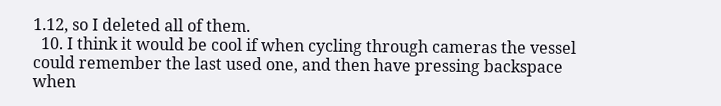1.12, so I deleted all of them.
  10. I think it would be cool if when cycling through cameras the vessel could remember the last used one, and then have pressing backspace when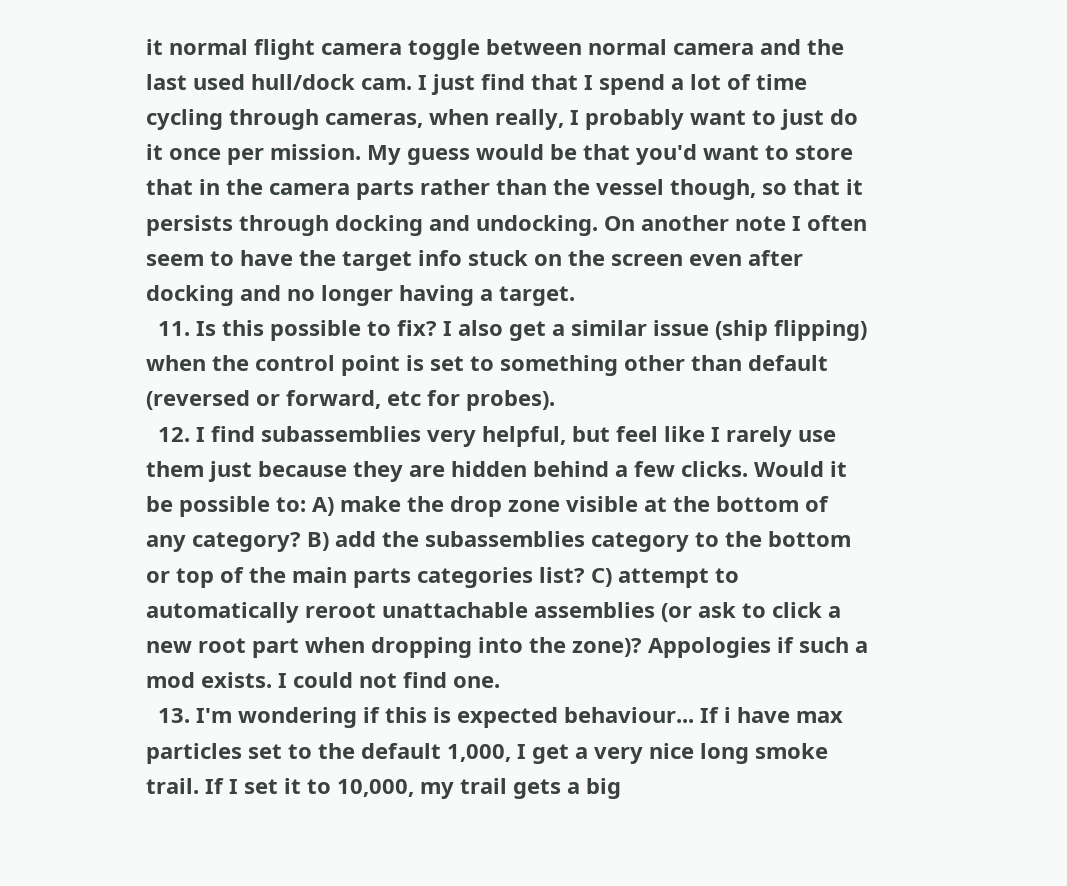it normal flight camera toggle between normal camera and the last used hull/dock cam. I just find that I spend a lot of time cycling through cameras, when really, I probably want to just do it once per mission. My guess would be that you'd want to store that in the camera parts rather than the vessel though, so that it persists through docking and undocking. On another note I often seem to have the target info stuck on the screen even after docking and no longer having a target.
  11. Is this possible to fix? I also get a similar issue (ship flipping) when the control point is set to something other than default (reversed or forward, etc for probes).
  12. I find subassemblies very helpful, but feel like I rarely use them just because they are hidden behind a few clicks. Would it be possible to: A) make the drop zone visible at the bottom of any category? B) add the subassemblies category to the bottom or top of the main parts categories list? C) attempt to automatically reroot unattachable assemblies (or ask to click a new root part when dropping into the zone)? Appologies if such a mod exists. I could not find one.
  13. I'm wondering if this is expected behaviour... If i have max particles set to the default 1,000, I get a very nice long smoke trail. If I set it to 10,000, my trail gets a big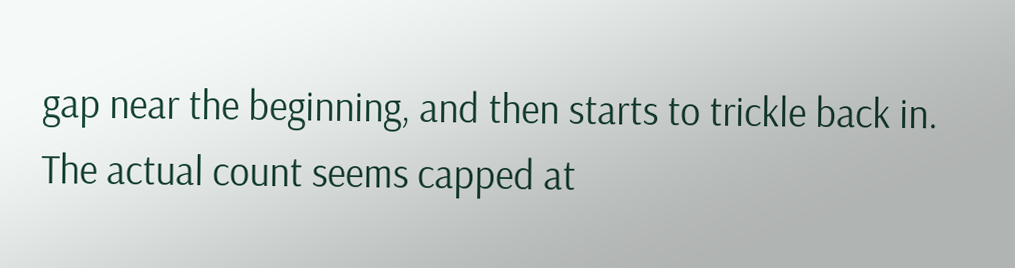gap near the beginning, and then starts to trickle back in. The actual count seems capped at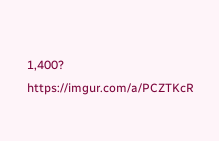1,400? https://imgur.com/a/PCZTKcR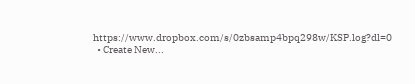https://www.dropbox.com/s/0zbsamp4bpq298w/KSP.log?dl=0
  • Create New...